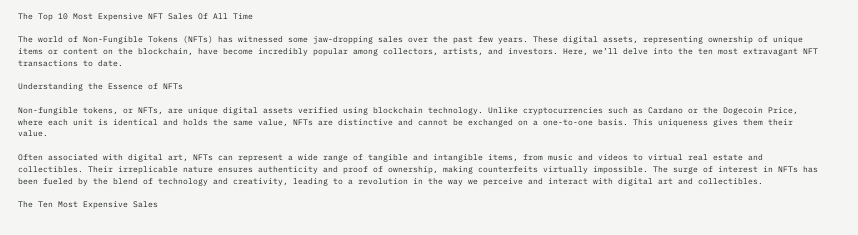The Top 10 Most Expensive NFT Sales Of All Time

The world of Non-Fungible Tokens (NFTs) has witnessed some jaw-dropping sales over the past few years. These digital assets, representing ownership of unique items or content on the blockchain, have become incredibly popular among collectors, artists, and investors. Here, we’ll delve into the ten most extravagant NFT transactions to date.

Understanding the Essence of NFTs

Non-fungible tokens, or NFTs, are unique digital assets verified using blockchain technology. Unlike cryptocurrencies such as Cardano or the Dogecoin Price, where each unit is identical and holds the same value, NFTs are distinctive and cannot be exchanged on a one-to-one basis. This uniqueness gives them their value.

Often associated with digital art, NFTs can represent a wide range of tangible and intangible items, from music and videos to virtual real estate and collectibles. Their irreplicable nature ensures authenticity and proof of ownership, making counterfeits virtually impossible. The surge of interest in NFTs has been fueled by the blend of technology and creativity, leading to a revolution in the way we perceive and interact with digital art and collectibles.

The Ten Most Expensive Sales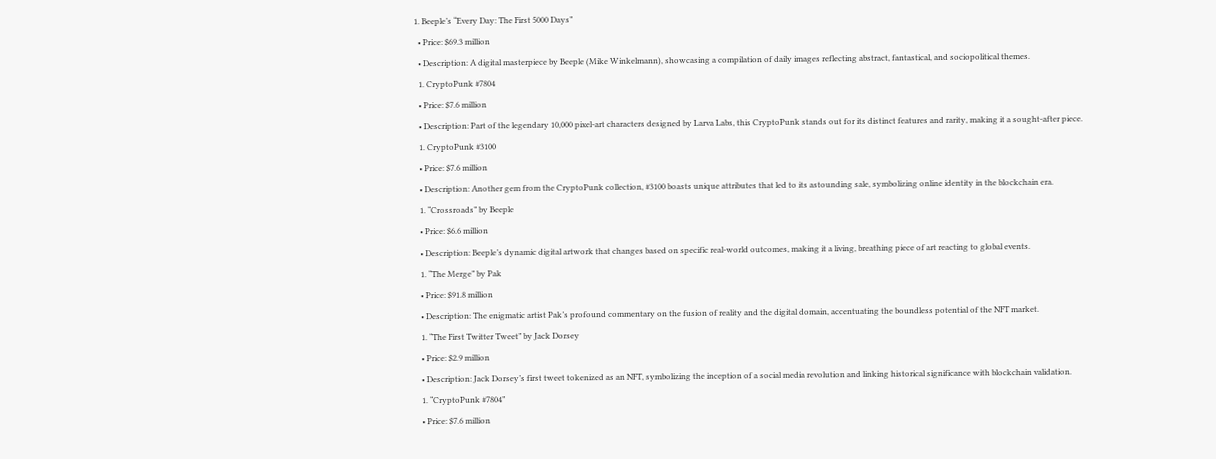1. Beeple’s “Every Day: The First 5000 Days”
  • Price: $69.3 million
  • Description: A digital masterpiece by Beeple (Mike Winkelmann), showcasing a compilation of daily images reflecting abstract, fantastical, and sociopolitical themes.
  1. CryptoPunk #7804
  • Price: $7.6 million
  • Description: Part of the legendary 10,000 pixel-art characters designed by Larva Labs, this CryptoPunk stands out for its distinct features and rarity, making it a sought-after piece.
  1. CryptoPunk #3100
  • Price: $7.6 million
  • Description: Another gem from the CryptoPunk collection, #3100 boasts unique attributes that led to its astounding sale, symbolizing online identity in the blockchain era.
  1. “Crossroads” by Beeple
  • Price: $6.6 million
  • Description: Beeple’s dynamic digital artwork that changes based on specific real-world outcomes, making it a living, breathing piece of art reacting to global events.
  1. “The Merge” by Pak
  • Price: $91.8 million
  • Description: The enigmatic artist Pak’s profound commentary on the fusion of reality and the digital domain, accentuating the boundless potential of the NFT market.
  1. “The First Twitter Tweet” by Jack Dorsey
  • Price: $2.9 million
  • Description: Jack Dorsey’s first tweet tokenized as an NFT, symbolizing the inception of a social media revolution and linking historical significance with blockchain validation.
  1. “CryptoPunk #7804”
  • Price: $7.6 million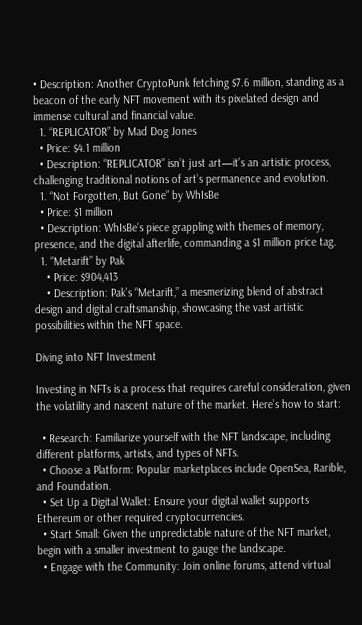• Description: Another CryptoPunk fetching $7.6 million, standing as a beacon of the early NFT movement with its pixelated design and immense cultural and financial value.
  1. “REPLICATOR” by Mad Dog Jones
  • Price: $4.1 million
  • Description: “REPLICATOR” isn’t just art—it’s an artistic process, challenging traditional notions of art’s permanence and evolution.
  1. “Not Forgotten, But Gone” by WhIsBe
  • Price: $1 million
  • Description: WhIsBe’s piece grappling with themes of memory, presence, and the digital afterlife, commanding a $1 million price tag.
  1. “Metarift” by Pak
    • Price: $904,413
    • Description: Pak’s “Metarift,” a mesmerizing blend of abstract design and digital craftsmanship, showcasing the vast artistic possibilities within the NFT space.

Diving into NFT Investment

Investing in NFTs is a process that requires careful consideration, given the volatility and nascent nature of the market. Here’s how to start:

  • Research: Familiarize yourself with the NFT landscape, including different platforms, artists, and types of NFTs.
  • Choose a Platform: Popular marketplaces include OpenSea, Rarible, and Foundation.
  • Set Up a Digital Wallet: Ensure your digital wallet supports Ethereum or other required cryptocurrencies.
  • Start Small: Given the unpredictable nature of the NFT market, begin with a smaller investment to gauge the landscape.
  • Engage with the Community: Join online forums, attend virtual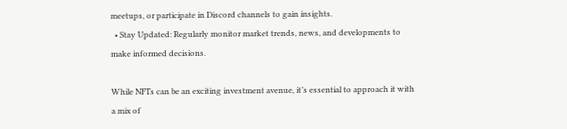meetups, or participate in Discord channels to gain insights.
  • Stay Updated: Regularly monitor market trends, news, and developments to make informed decisions.

While NFTs can be an exciting investment avenue, it’s essential to approach it with a mix of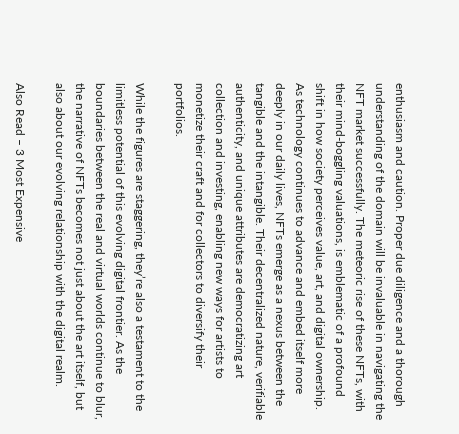enthusiasm and caution. Proper due diligence and a thorough understanding of the domain will be invaluable in navigating the NFT market successfully. The meteoric rise of these NFTs, with their mind-boggling valuations, is emblematic of a profound shift in how society perceives value, art, and digital ownership. As technology continues to advance and embed itself more deeply in our daily lives, NFTs emerge as a nexus between the tangible and the intangible. Their decentralized nature, verifiable authenticity, and unique attributes are democratizing art collection and investing, enabling new ways for artists to monetize their craft and for collectors to diversify their portfolios.

While the figures are staggering, they’re also a testament to the limitless potential of this evolving digital frontier. As the boundaries between the real and virtual worlds continue to blur, the narrative of NFTs becomes not just about the art itself, but also about our evolving relationship with the digital realm.

Also Read – 3 Most Expensive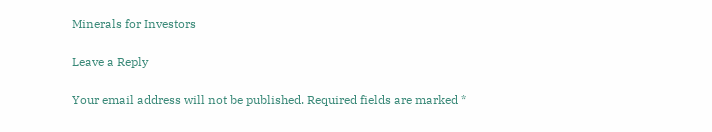Minerals for Investors

Leave a Reply

Your email address will not be published. Required fields are marked *